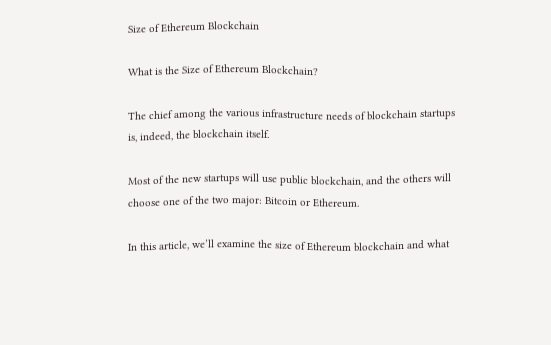Size of Ethereum Blockchain

What is the Size of Ethereum Blockchain?

The chief among the various infrastructure needs of blockchain startups is, indeed, the blockchain itself.

Most of the new startups will use public blockchain, and the others will choose one of the two major: Bitcoin or Ethereum.

In this article, we’ll examine the size of Ethereum blockchain and what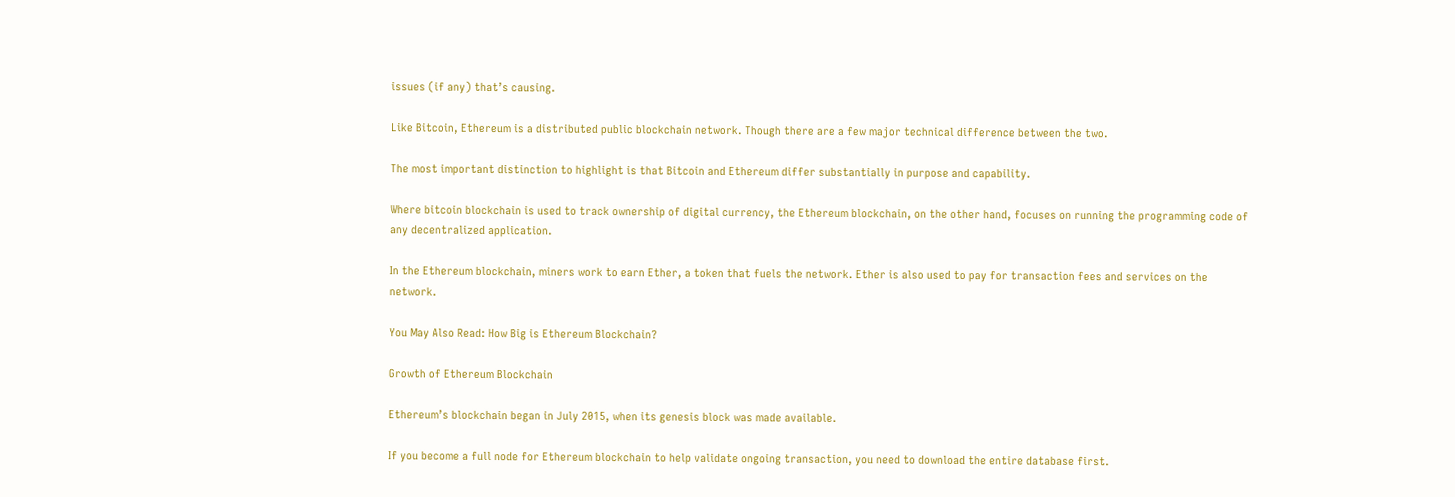issues (if any) that’s causing.

Like Bitcoin, Ethereum is a distributed public blockchain network. Though there are a few major technical difference between the two.

The most important distinction to highlight is that Bitcoin and Ethereum differ substantially in purpose and capability.

Where bitcoin blockchain is used to track ownership of digital currency, the Ethereum blockchain, on the other hand, focuses on running the programming code of any decentralized application.

In the Ethereum blockchain, miners work to earn Ether, a token that fuels the network. Ether is also used to pay for transaction fees and services on the network.

You May Also Read: How Big is Ethereum Blockchain?

Growth of Ethereum Blockchain

Ethereum’s blockchain began in July 2015, when its genesis block was made available.

If you become a full node for Ethereum blockchain to help validate ongoing transaction, you need to download the entire database first.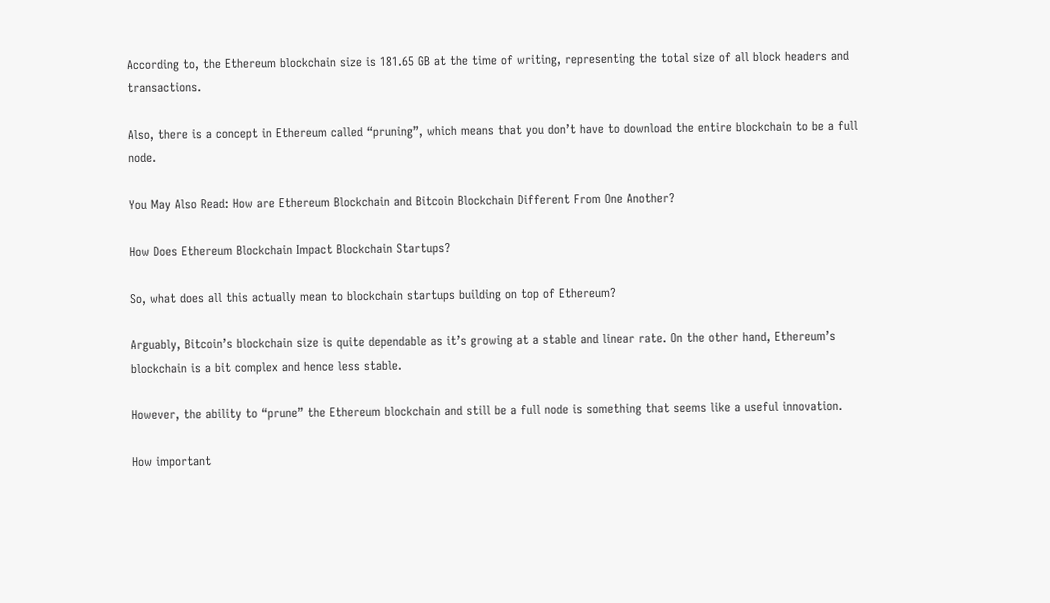According to, the Ethereum blockchain size is 181.65 GB at the time of writing, representing the total size of all block headers and transactions.

Also, there is a concept in Ethereum called “pruning”, which means that you don’t have to download the entire blockchain to be a full node.

You May Also Read: How are Ethereum Blockchain and Bitcoin Blockchain Different From One Another?

How Does Ethereum Blockchain Impact Blockchain Startups?

So, what does all this actually mean to blockchain startups building on top of Ethereum?

Arguably, Bitcoin’s blockchain size is quite dependable as it’s growing at a stable and linear rate. On the other hand, Ethereum’s blockchain is a bit complex and hence less stable.

However, the ability to “prune” the Ethereum blockchain and still be a full node is something that seems like a useful innovation.

How important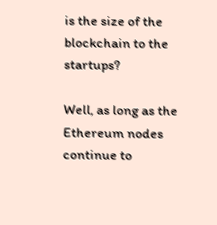is the size of the blockchain to the startups?

Well, as long as the Ethereum nodes continue to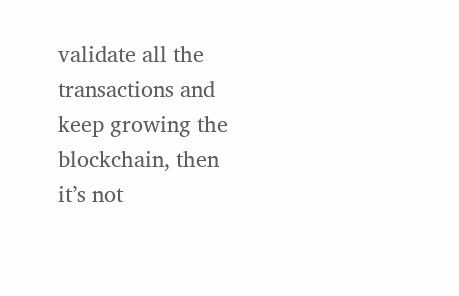validate all the transactions and keep growing the blockchain, then it’s not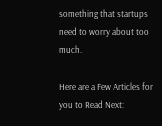something that startups need to worry about too much.

Here are a Few Articles for you to Read Next: